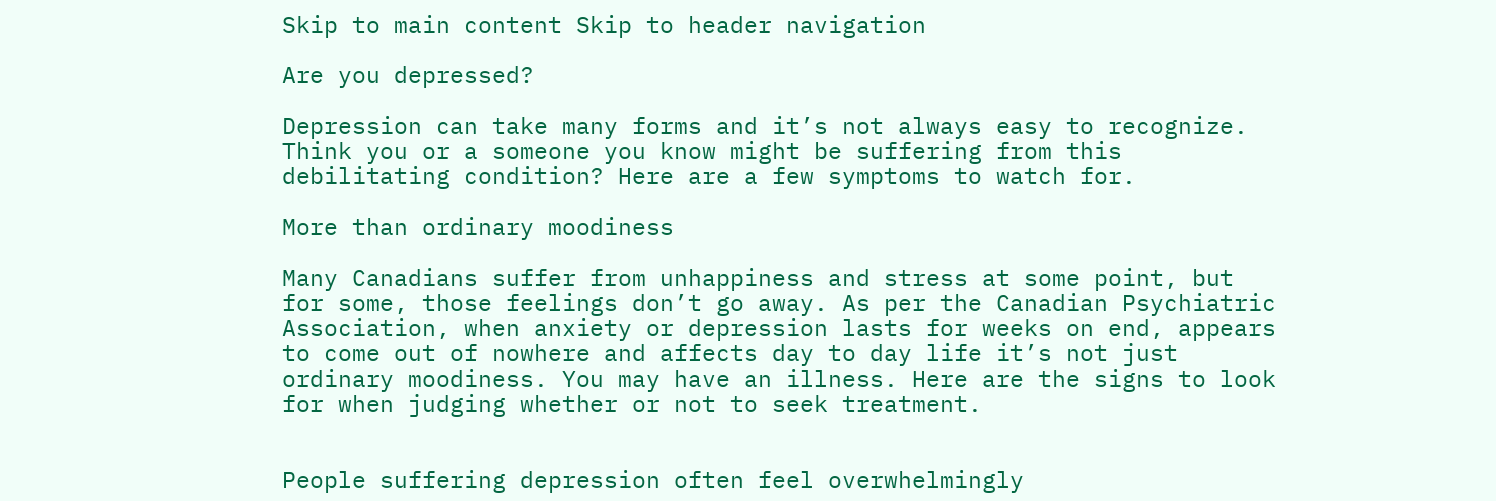Skip to main content Skip to header navigation

Are you depressed?

Depression can take many forms and it’s not always easy to recognize. Think you or a someone you know might be suffering from this debilitating condition? Here are a few symptoms to watch for.

More than ordinary moodiness

Many Canadians suffer from unhappiness and stress at some point, but for some, those feelings don’t go away. As per the Canadian Psychiatric Association, when anxiety or depression lasts for weeks on end, appears to come out of nowhere and affects day to day life it’s not just ordinary moodiness. You may have an illness. Here are the signs to look for when judging whether or not to seek treatment.


People suffering depression often feel overwhelmingly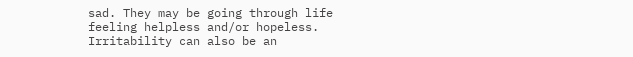sad. They may be going through life feeling helpless and/or hopeless. Irritability can also be an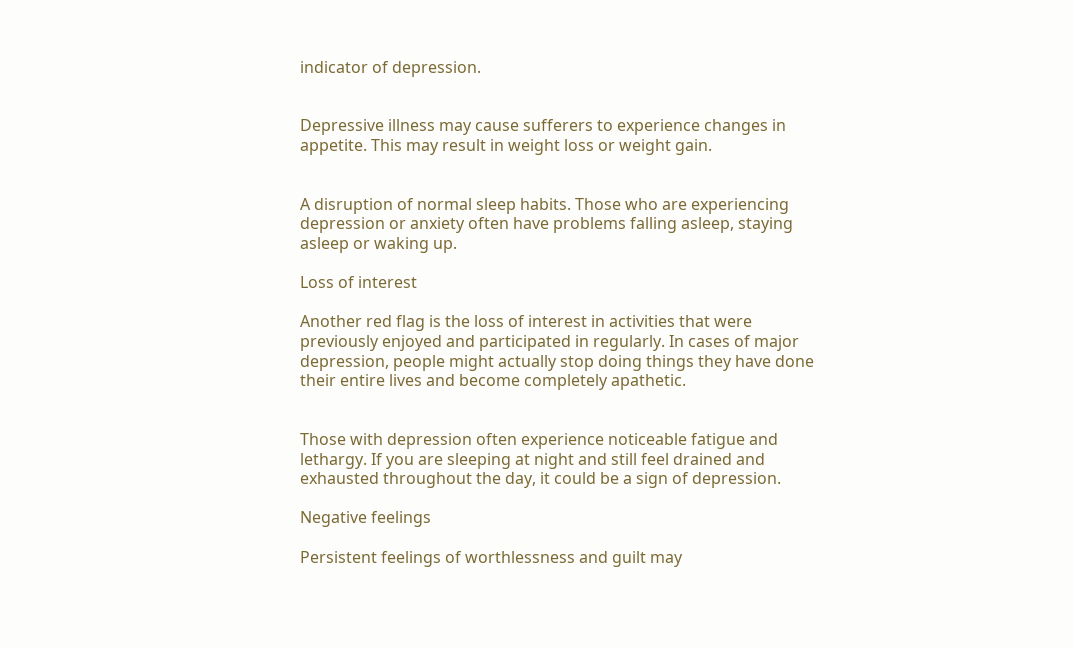indicator of depression.


Depressive illness may cause sufferers to experience changes in appetite. This may result in weight loss or weight gain.


A disruption of normal sleep habits. Those who are experiencing depression or anxiety often have problems falling asleep, staying asleep or waking up.

Loss of interest

Another red flag is the loss of interest in activities that were previously enjoyed and participated in regularly. In cases of major depression, people might actually stop doing things they have done their entire lives and become completely apathetic.


Those with depression often experience noticeable fatigue and lethargy. If you are sleeping at night and still feel drained and exhausted throughout the day, it could be a sign of depression.

Negative feelings

Persistent feelings of worthlessness and guilt may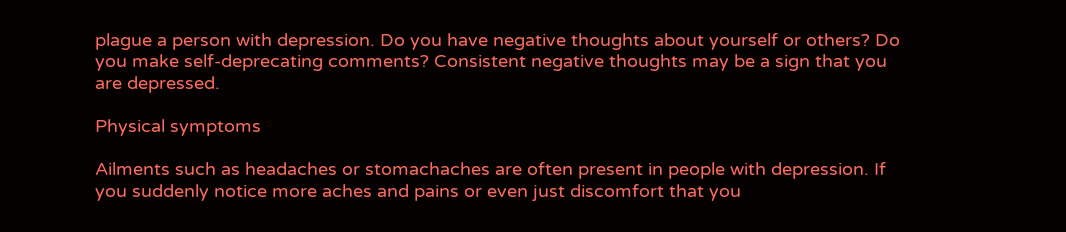plague a person with depression. Do you have negative thoughts about yourself or others? Do you make self-deprecating comments? Consistent negative thoughts may be a sign that you are depressed.

Physical symptoms

Ailments such as headaches or stomachaches are often present in people with depression. If you suddenly notice more aches and pains or even just discomfort that you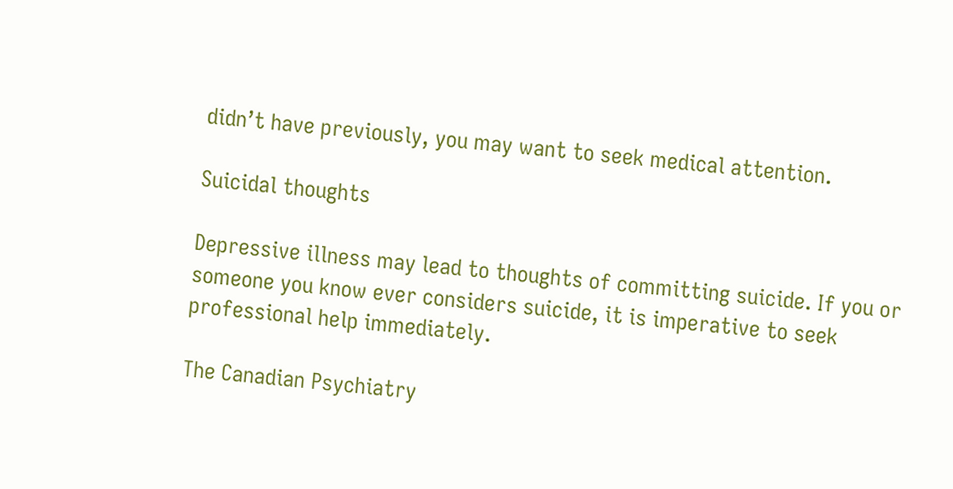didn’t have previously, you may want to seek medical attention.

Suicidal thoughts

Depressive illness may lead to thoughts of committing suicide. If you or someone you know ever considers suicide, it is imperative to seek professional help immediately.

The Canadian Psychiatry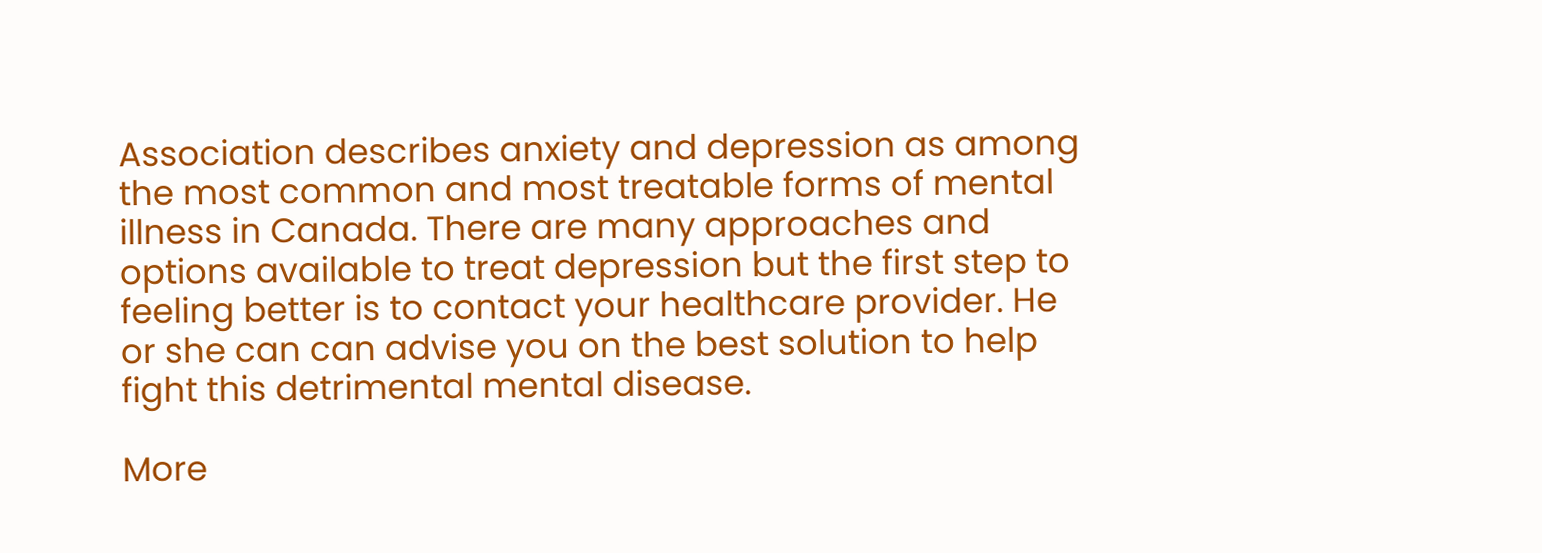Association describes anxiety and depression as among the most common and most treatable forms of mental illness in Canada. There are many approaches and options available to treat depression but the first step to feeling better is to contact your healthcare provider. He or she can can advise you on the best solution to help fight this detrimental mental disease.

More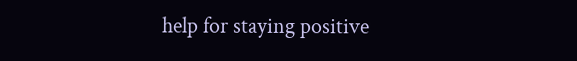help for staying positive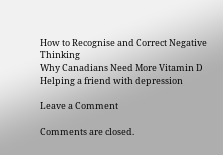How to Recognise and Correct Negative Thinking
Why Canadians Need More Vitamin D
Helping a friend with depression

Leave a Comment

Comments are closed.